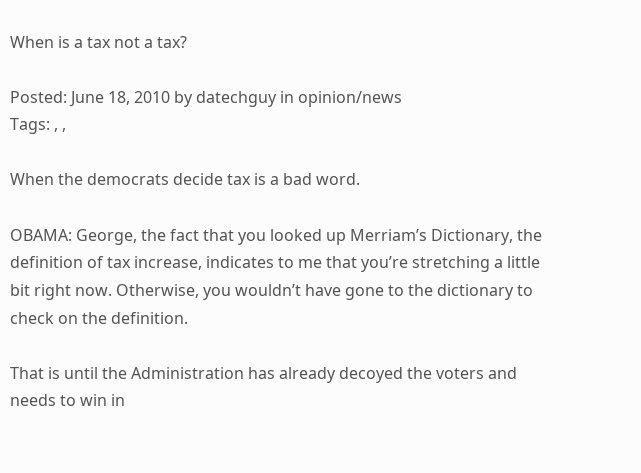When is a tax not a tax?

Posted: June 18, 2010 by datechguy in opinion/news
Tags: , ,

When the democrats decide tax is a bad word.

OBAMA: George, the fact that you looked up Merriam’s Dictionary, the definition of tax increase, indicates to me that you’re stretching a little bit right now. Otherwise, you wouldn’t have gone to the dictionary to check on the definition.

That is until the Administration has already decoyed the voters and needs to win in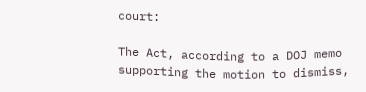court:

The Act, according to a DOJ memo supporting the motion to dismiss,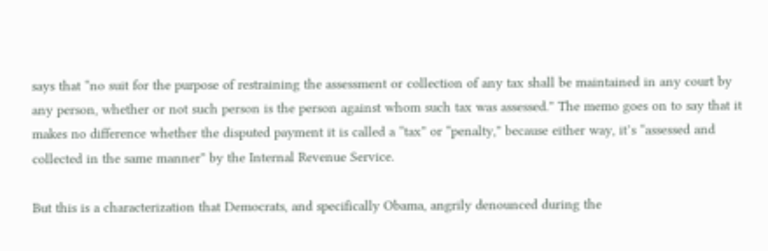says that “no suit for the purpose of restraining the assessment or collection of any tax shall be maintained in any court by any person, whether or not such person is the person against whom such tax was assessed.” The memo goes on to say that it makes no difference whether the disputed payment it is called a “tax” or “penalty,” because either way, it’s “assessed and collected in the same manner” by the Internal Revenue Service.

But this is a characterization that Democrats, and specifically Obama, angrily denounced during the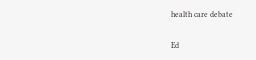health care debate

Ed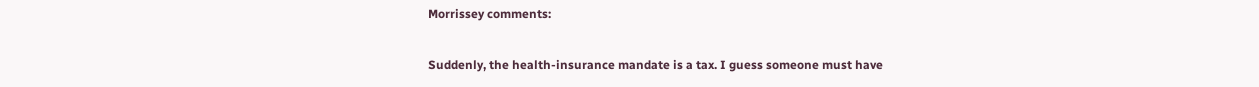Morrissey comments:

Suddenly, the health-insurance mandate is a tax. I guess someone must have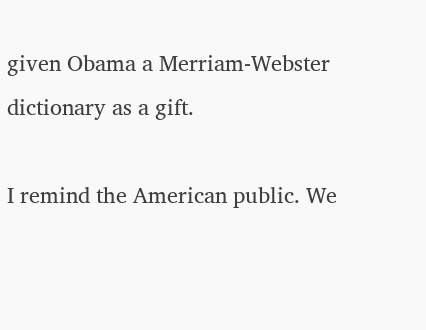given Obama a Merriam-Webster dictionary as a gift.

I remind the American public. We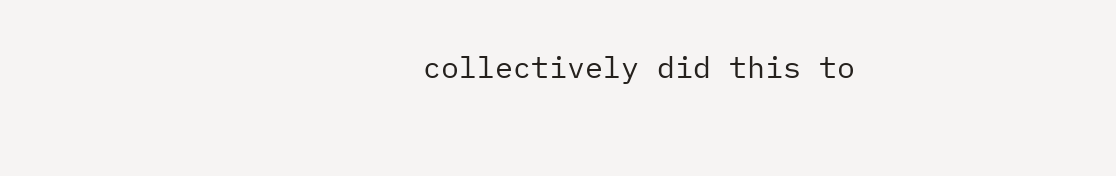collectively did this to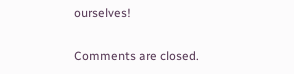ourselves!

Comments are closed.